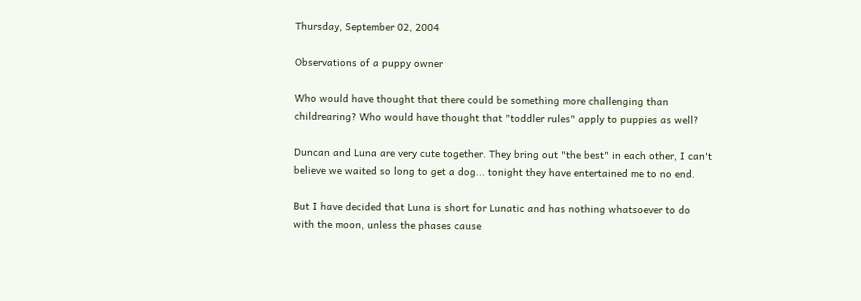Thursday, September 02, 2004

Observations of a puppy owner

Who would have thought that there could be something more challenging than childrearing? Who would have thought that "toddler rules" apply to puppies as well?

Duncan and Luna are very cute together. They bring out "the best" in each other, I can't believe we waited so long to get a dog... tonight they have entertained me to no end.

But I have decided that Luna is short for Lunatic and has nothing whatsoever to do with the moon, unless the phases cause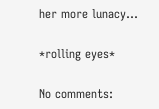her more lunacy...

*rolling eyes*

No comments: